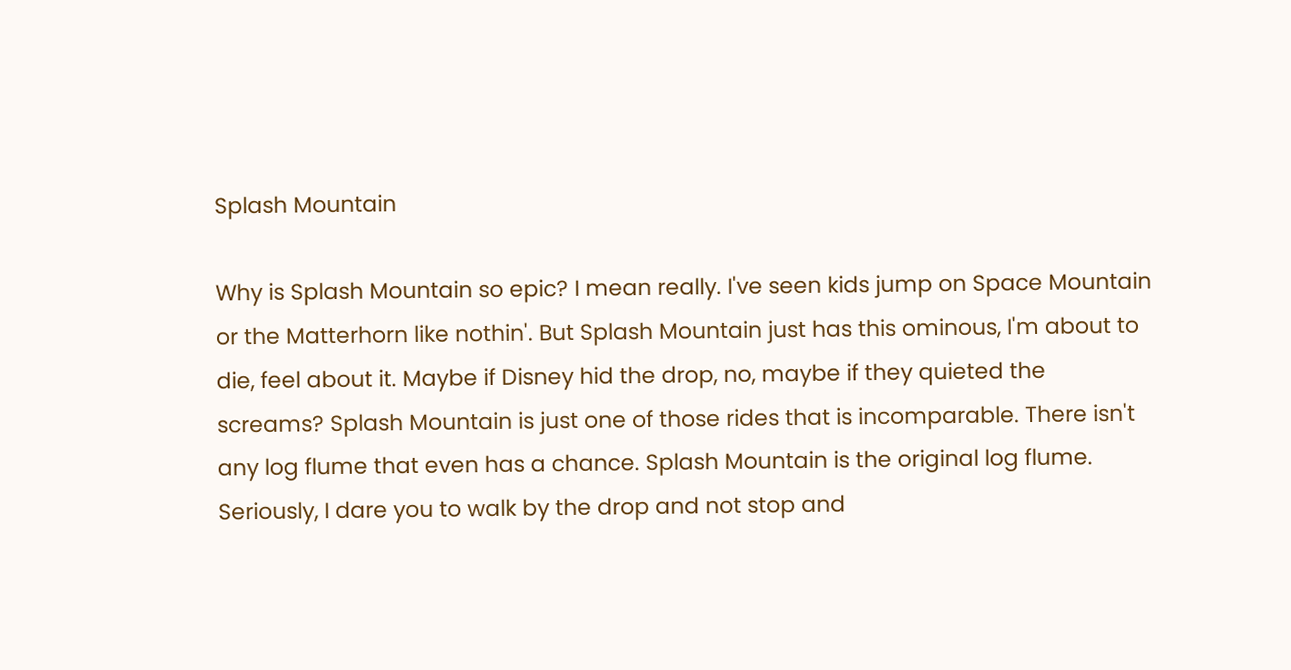Splash Mountain

Why is Splash Mountain so epic? I mean really. I've seen kids jump on Space Mountain or the Matterhorn like nothin'. But Splash Mountain just has this ominous, I'm about to die, feel about it. Maybe if Disney hid the drop, no, maybe if they quieted the screams? Splash Mountain is just one of those rides that is incomparable. There isn't any log flume that even has a chance. Splash Mountain is the original log flume. Seriously, I dare you to walk by the drop and not stop and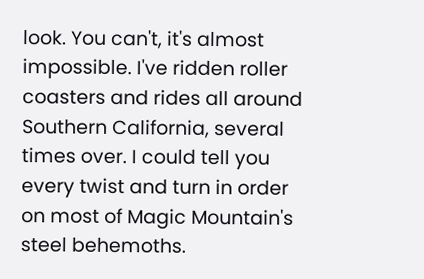look. You can't, it's almost impossible. I've ridden roller coasters and rides all around Southern California, several times over. I could tell you every twist and turn in order on most of Magic Mountain's steel behemoths.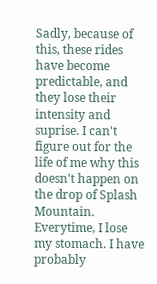Sadly, because of this, these rides have become predictable, and they lose their intensity and suprise. I can't figure out for the life of me why this doesn't happen on the drop of Splash Mountain. Everytime, I lose my stomach. I have probably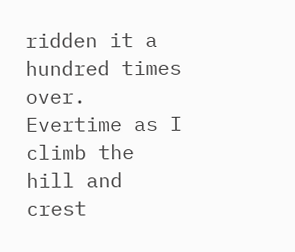ridden it a hundred times over.  Evertime as I climb the hill and crest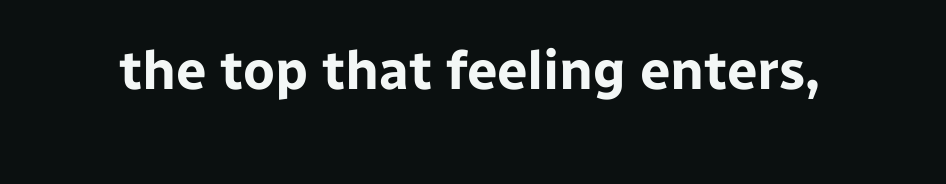the top that feeling enters,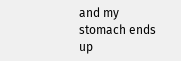and my stomach ends up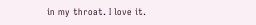in my throat. I love it.